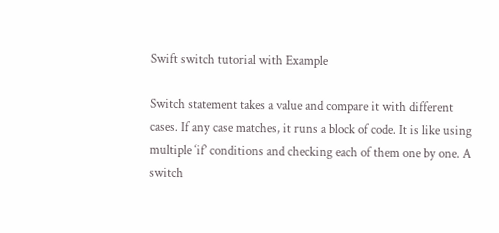Swift switch tutorial with Example

Switch statement takes a value and compare it with different cases. If any case matches, it runs a block of code. It is like using multiple ‘if’ conditions and checking each of them one by one. A switch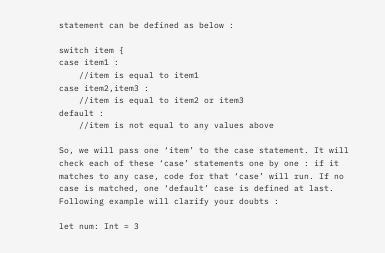statement can be defined as below :

switch item {
case item1 :
    //item is equal to item1
case item2,item3 :
    //item is equal to item2 or item3
default :
    //item is not equal to any values above

So, we will pass one ‘item’ to the case statement. It will check each of these ‘case’ statements one by one : if it matches to any case, code for that ‘case’ will run. If no case is matched, one ‘default’ case is defined at last. Following example will clarify your doubts :

let num: Int = 3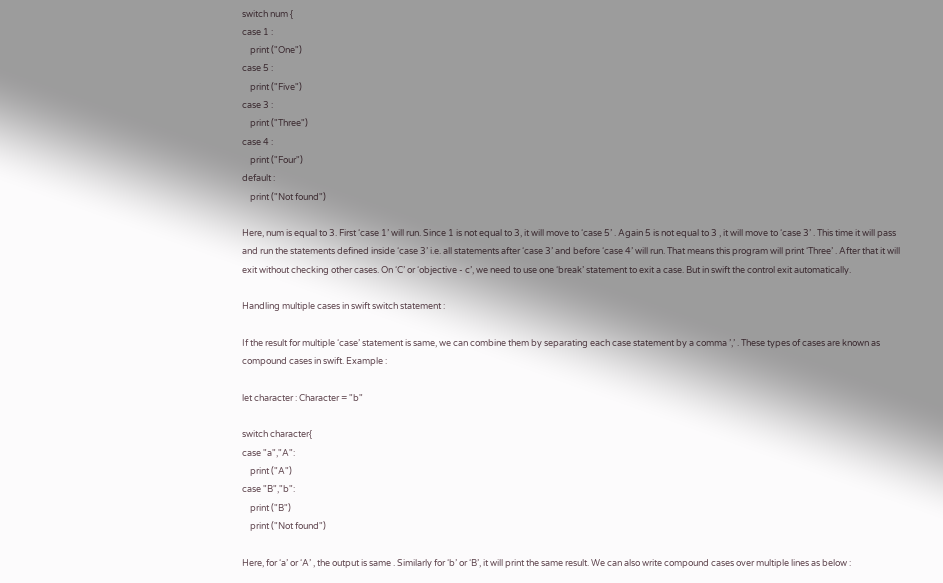switch num {
case 1 :
    print ("One")
case 5 :
    print ("Five")
case 3 :
    print ("Three")
case 4 :
    print ("Four")
default :
    print ("Not found")

Here, num is equal to 3. First ‘case 1’ will run. Since 1 is not equal to 3, it will move to ‘case 5’ . Again 5 is not equal to 3 , it will move to ‘case 3’ . This time it will pass and run the statements defined inside ‘case 3’ i.e. all statements after ‘case 3’ and before ‘case 4’ will run. That means this program will print ‘Three’ . After that it will exit without checking other cases. On ‘C’ or ‘objective - c’, we need to use one ‘break’ statement to exit a case. But in swift the control exit automatically.

Handling multiple cases in swift switch statement :

If the result for multiple ‘case’ statement is same, we can combine them by separating each case statement by a comma ’,’ . These types of cases are known as compound cases in swift. Example :

let character : Character = "b"

switch character{
case "a","A":
    print ("A")
case "B","b":
    print ("B")
    print ("Not found")

Here, for ‘a’ or ‘A’ , the output is same . Similarly for ‘b’ or ‘B’, it will print the same result. We can also write compound cases over multiple lines as below :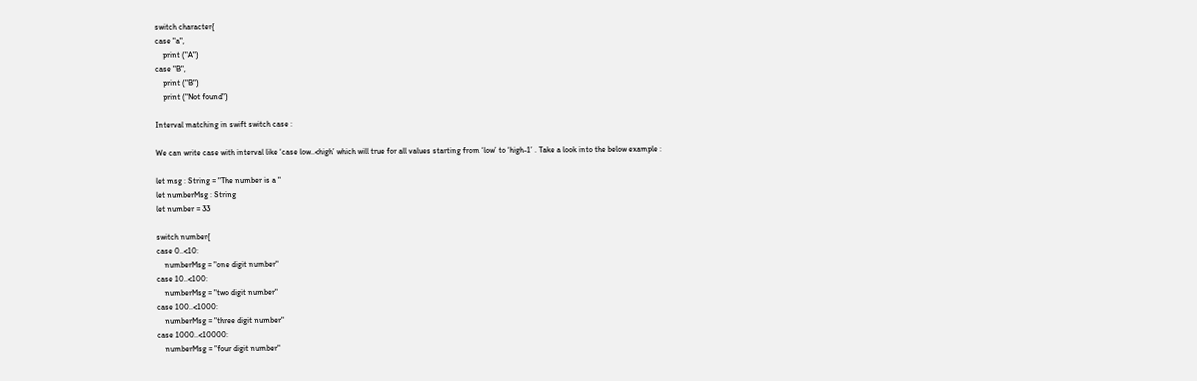switch character{
case "a",
    print ("A")
case "B",
    print ("B")
    print ("Not found")

Interval matching in swift switch case :

We can write case with interval like ‘case low..<high’ which will true for all values starting from ‘low’ to ‘high-1’ . Take a look into the below example :

let msg : String = "The number is a "
let numberMsg : String
let number = 33

switch number{
case 0..<10:
    numberMsg = "one digit number"
case 10..<100:
    numberMsg = "two digit number"
case 100..<1000:
    numberMsg = "three digit number"
case 1000..<10000:
    numberMsg = "four digit number"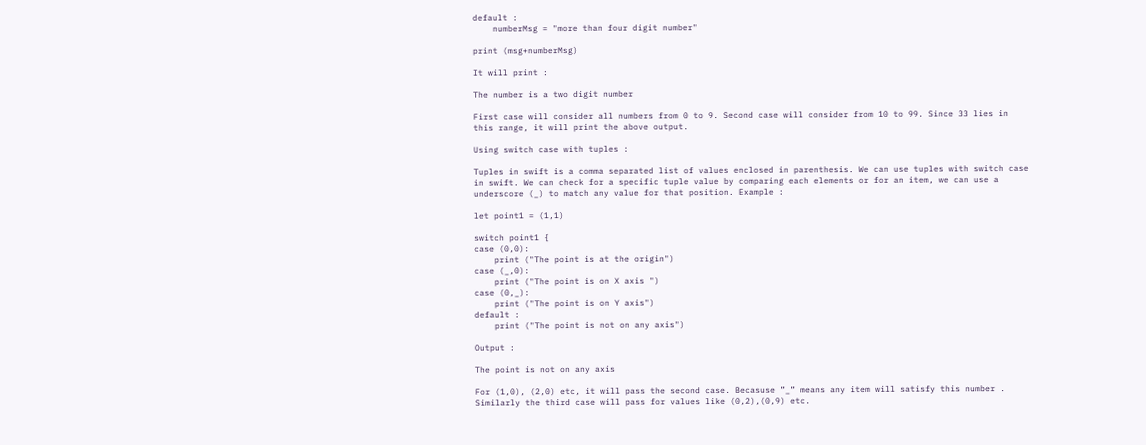default :
    numberMsg = "more than four digit number"

print (msg+numberMsg)

It will print :

The number is a two digit number

First case will consider all numbers from 0 to 9. Second case will consider from 10 to 99. Since 33 lies in this range, it will print the above output.

Using switch case with tuples :

Tuples in swift is a comma separated list of values enclosed in parenthesis. We can use tuples with switch case in swift. We can check for a specific tuple value by comparing each elements or for an item, we can use a underscore (_) to match any value for that position. Example :

let point1 = (1,1)

switch point1 {
case (0,0):
    print ("The point is at the origin")
case (_,0):
    print ("The point is on X axis ")
case (0,_):
    print ("The point is on Y axis")
default :
    print ("The point is not on any axis")

Output :

The point is not on any axis

For (1,0), (2,0) etc, it will pass the second case. Becasuse ”_” means any item will satisfy this number . Similarly the third case will pass for values like (0,2),(0,9) etc.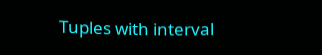Tuples with interval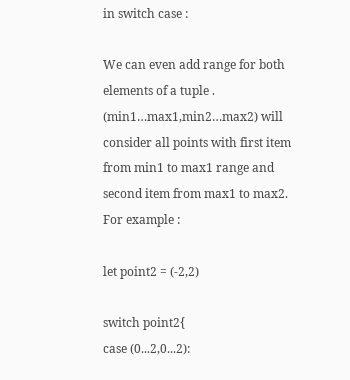in switch case :

We can even add range for both elements of a tuple . (min1…max1,min2…max2) will consider all points with first item from min1 to max1 range and second item from max1 to max2. For example :

let point2 = (-2,2)

switch point2{
case (0...2,0...2):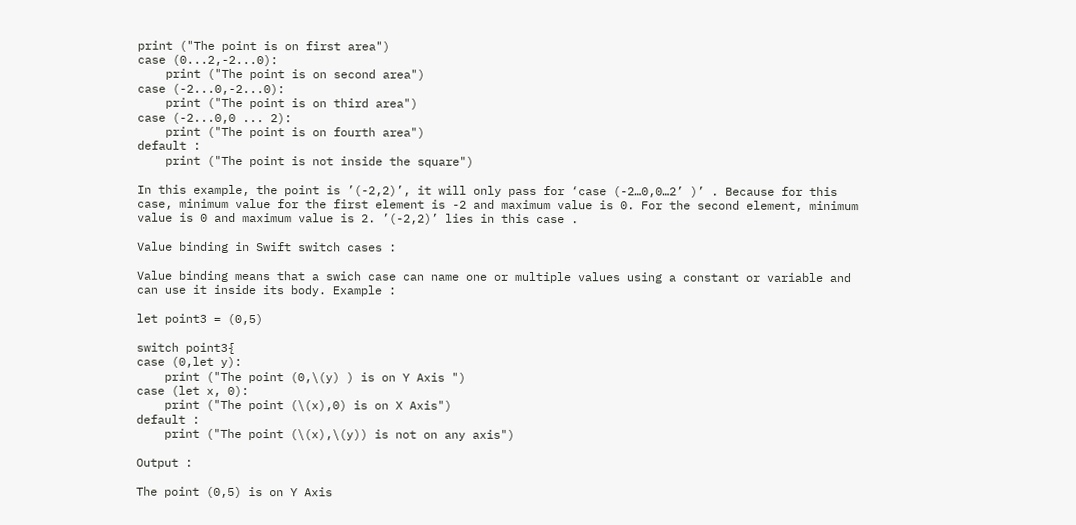print ("The point is on first area")
case (0...2,-2...0):
    print ("The point is on second area")
case (-2...0,-2...0):
    print ("The point is on third area")
case (-2...0,0 ... 2):
    print ("The point is on fourth area")
default :
    print ("The point is not inside the square")

In this example, the point is ’(-2,2)’, it will only pass for ‘case (-2…0,0…2’ )’ . Because for this case, minimum value for the first element is -2 and maximum value is 0. For the second element, minimum value is 0 and maximum value is 2. ’(-2,2)’ lies in this case .

Value binding in Swift switch cases :

Value binding means that a swich case can name one or multiple values using a constant or variable and can use it inside its body. Example :

let point3 = (0,5)

switch point3{
case (0,let y):
    print ("The point (0,\(y) ) is on Y Axis ")
case (let x, 0):
    print ("The point (\(x),0) is on X Axis")
default :
    print ("The point (\(x),\(y)) is not on any axis")

Output :

The point (0,5) is on Y Axis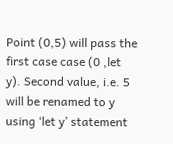Point (0,5) will pass the first case case (0 ,let y). Second value, i.e. 5 will be renamed to y using ‘let y’ statement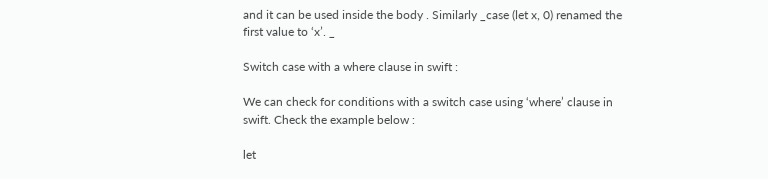and it can be used inside the body . Similarly _case (let x, 0) renamed the first value to ‘x’. _

Switch case with a where clause in swift :

We can check for conditions with a switch case using ‘where’ clause in swift. Check the example below :

let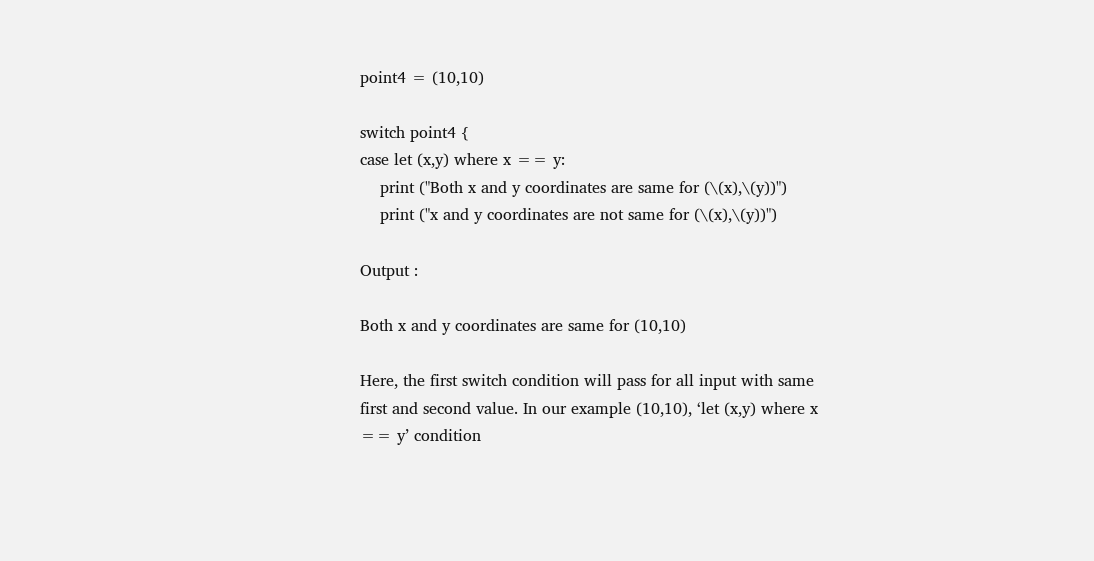point4 = (10,10)

switch point4 {
case let (x,y) where x == y:
    print ("Both x and y coordinates are same for (\(x),\(y))")
    print ("x and y coordinates are not same for (\(x),\(y))")

Output :

Both x and y coordinates are same for (10,10)

Here, the first switch condition will pass for all input with same first and second value. In our example (10,10), ‘let (x,y) where x == y’ condition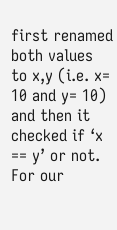first renamed both values to x,y (i.e. x= 10 and y= 10) and then it checked if ‘x == y’ or not. For our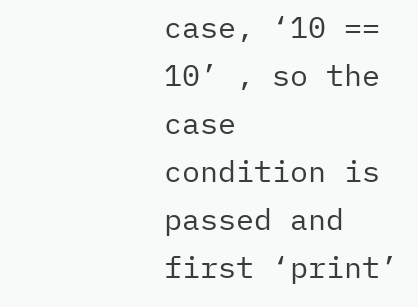case, ‘10 == 10’ , so the case condition is passed and first ‘print’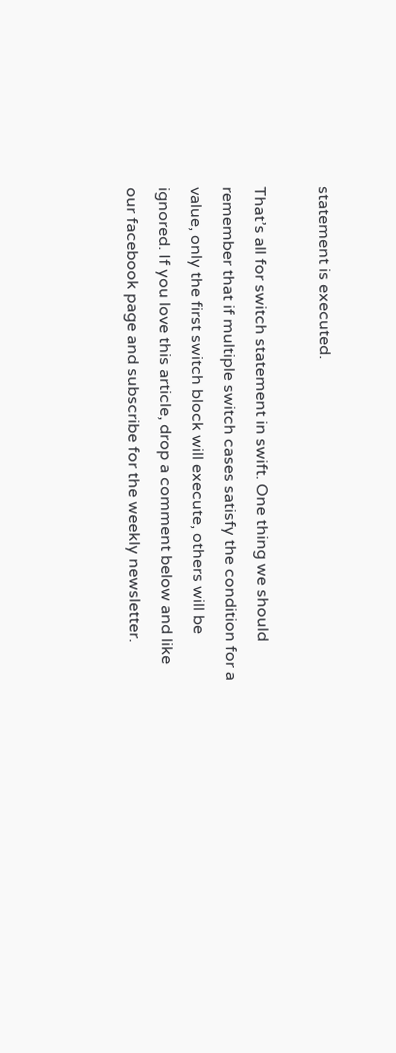statement is executed.

That’s all for switch statement in swift. One thing we should remember that if multiple switch cases satisfy the condition for a value, only the first switch block will execute, others will be ignored. If you love this article, drop a comment below and like our facebook page and subscribe for the weekly newsletter.